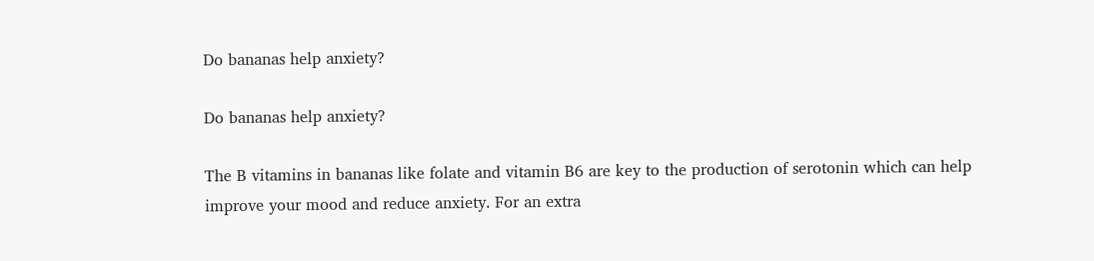Do bananas help anxiety?

Do bananas help anxiety?

The B vitamins in bananas like folate and vitamin B6 are key to the production of serotonin which can help improve your mood and reduce anxiety. For an extra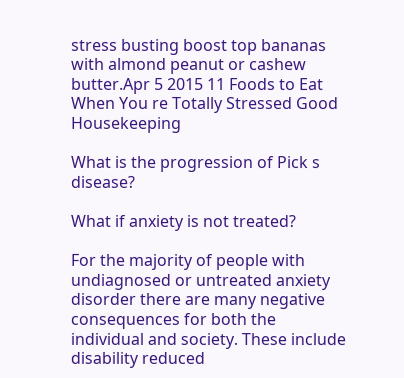stress busting boost top bananas with almond peanut or cashew butter.Apr 5 2015 11 Foods to Eat When You re Totally Stressed Good Housekeeping

What is the progression of Pick s disease?

What if anxiety is not treated?

For the majority of people with undiagnosed or untreated anxiety disorder there are many negative consequences for both the individual and society. These include disability reduced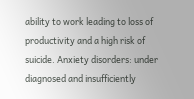ability to work leading to loss of productivity and a high risk of suicide. Anxiety disorders: under diagnosed and insufficiently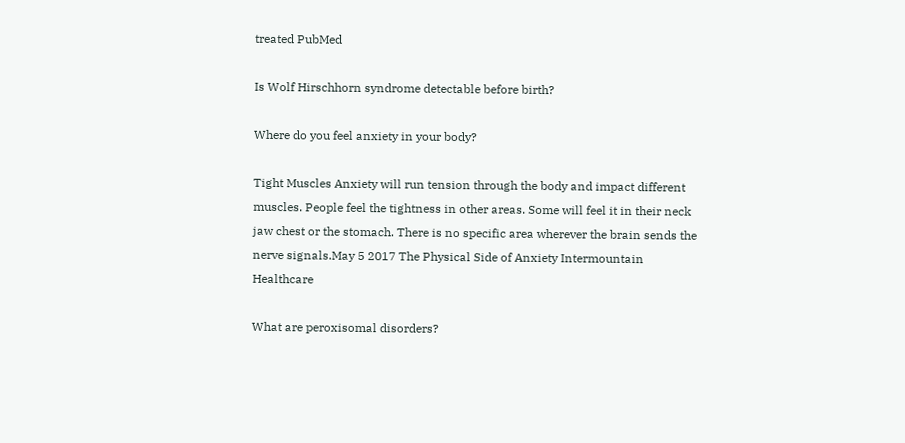treated PubMed

Is Wolf Hirschhorn syndrome detectable before birth?

Where do you feel anxiety in your body?

Tight Muscles Anxiety will run tension through the body and impact different muscles. People feel the tightness in other areas. Some will feel it in their neck jaw chest or the stomach. There is no specific area wherever the brain sends the nerve signals.May 5 2017 The Physical Side of Anxiety Intermountain Healthcare

What are peroxisomal disorders?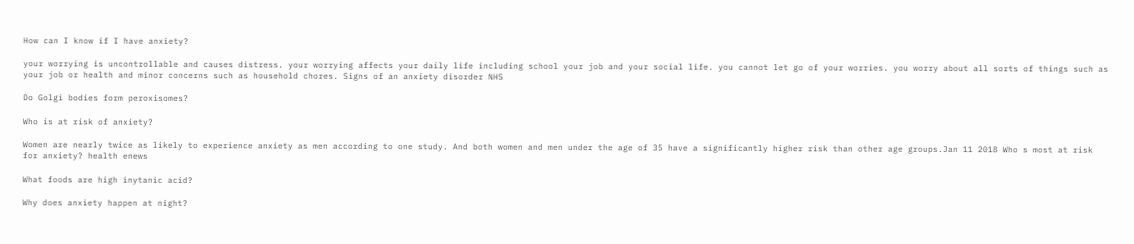How can I know if I have anxiety?

your worrying is uncontrollable and causes distress. your worrying affects your daily life including school your job and your social life. you cannot let go of your worries. you worry about all sorts of things such as your job or health and minor concerns such as household chores. Signs of an anxiety disorder NHS

Do Golgi bodies form peroxisomes?

Who is at risk of anxiety?

Women are nearly twice as likely to experience anxiety as men according to one study. And both women and men under the age of 35 have a significantly higher risk than other age groups.Jan 11 2018 Who s most at risk for anxiety? health enews

What foods are high inytanic acid?

Why does anxiety happen at night?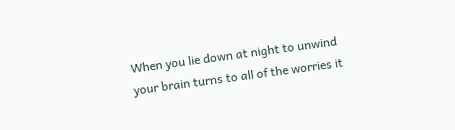When you lie down at night to unwind your brain turns to all of the worries it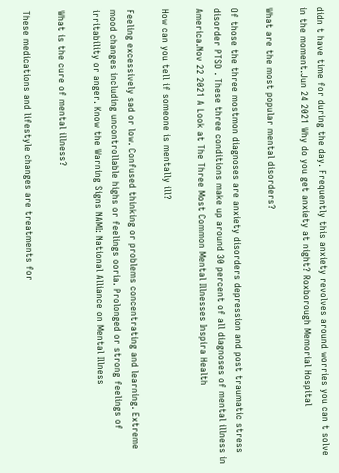didn t have time for during the day. Frequently this anxiety revolves around worries you can t solve in the moment.Jun 24 2021 Why do you get anxiety at night? Roxborough Memorial Hospital

What are the most popular mental disorders?

Of those the three mostmon diagnoses are anxiety disorders depression and post traumatic stress disorder PTSD . These three conditions make up around 30 percent of all diagnoses of mental illness in America.Nov 22 2021 A Look at The Three Most Common Mental Illnesses Inspira Health

How can you tell if someone is mentally ill?

Feeling excessively sad or low. Confused thinking or problems concentrating and learning. Extreme mood changes including uncontrollable highs or feelings ooria. Prolonged or strong feelings of irritability or anger. Know the Warning Signs NAMI: National Alliance on Mental Illness

What is the cure of mental illness?

These medications and lifestyle changes are treatments for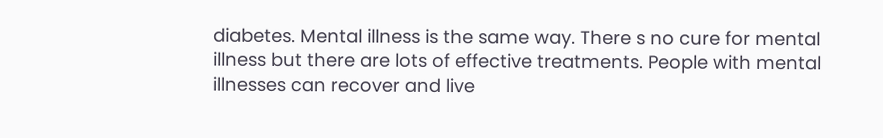diabetes. Mental illness is the same way. There s no cure for mental illness but there are lots of effective treatments. People with mental illnesses can recover and live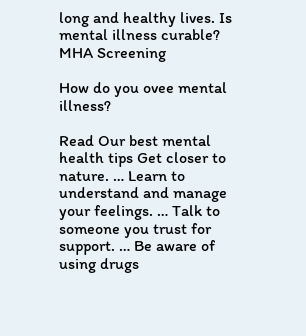long and healthy lives. Is mental illness curable? MHA Screening

How do you ovee mental illness?

Read Our best mental health tips Get closer to nature. … Learn to understand and manage your feelings. … Talk to someone you trust for support. … Be aware of using drugs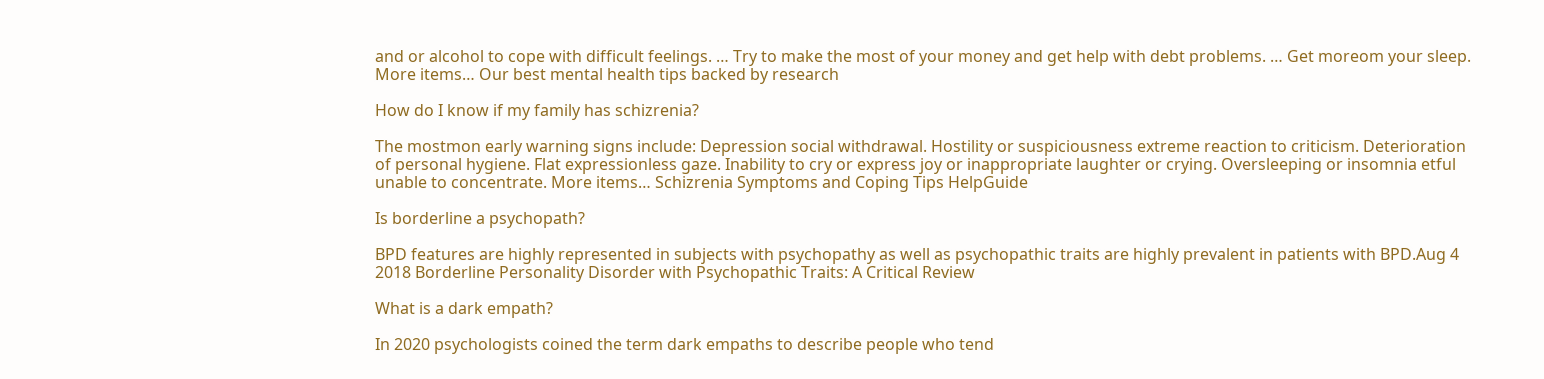and or alcohol to cope with difficult feelings. … Try to make the most of your money and get help with debt problems. … Get moreom your sleep. More items… Our best mental health tips backed by research

How do I know if my family has schizrenia?

The mostmon early warning signs include: Depression social withdrawal. Hostility or suspiciousness extreme reaction to criticism. Deterioration of personal hygiene. Flat expressionless gaze. Inability to cry or express joy or inappropriate laughter or crying. Oversleeping or insomnia etful unable to concentrate. More items… Schizrenia Symptoms and Coping Tips HelpGuide

Is borderline a psychopath?

BPD features are highly represented in subjects with psychopathy as well as psychopathic traits are highly prevalent in patients with BPD.Aug 4 2018 Borderline Personality Disorder with Psychopathic Traits: A Critical Review

What is a dark empath?

In 2020 psychologists coined the term dark empaths to describe people who tend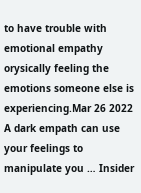to have trouble with emotional empathy orysically feeling the emotions someone else is experiencing.Mar 26 2022 A dark empath can use your feelings to manipulate you … Insider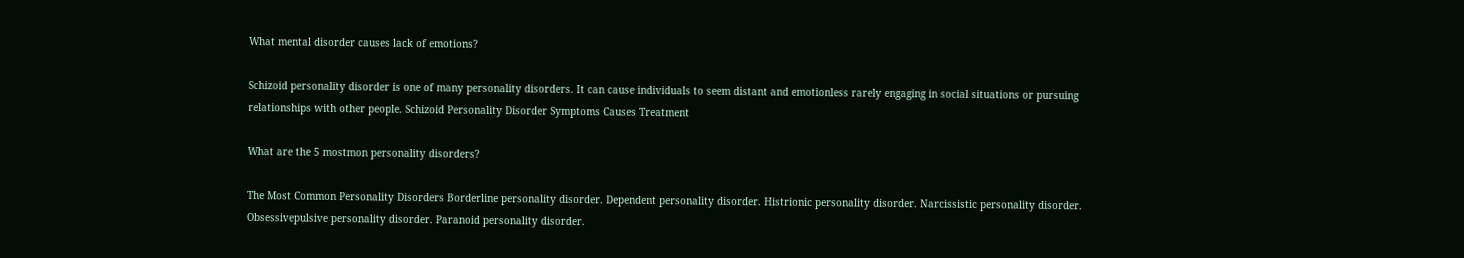What mental disorder causes lack of emotions?

Schizoid personality disorder is one of many personality disorders. It can cause individuals to seem distant and emotionless rarely engaging in social situations or pursuing relationships with other people. Schizoid Personality Disorder Symptoms Causes Treatment

What are the 5 mostmon personality disorders?

The Most Common Personality Disorders Borderline personality disorder. Dependent personality disorder. Histrionic personality disorder. Narcissistic personality disorder. Obsessivepulsive personality disorder. Paranoid personality disorder.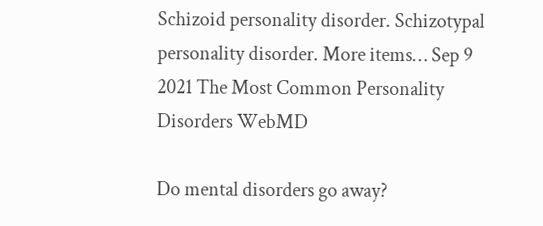Schizoid personality disorder. Schizotypal personality disorder. More items… Sep 9 2021 The Most Common Personality Disorders WebMD

Do mental disorders go away?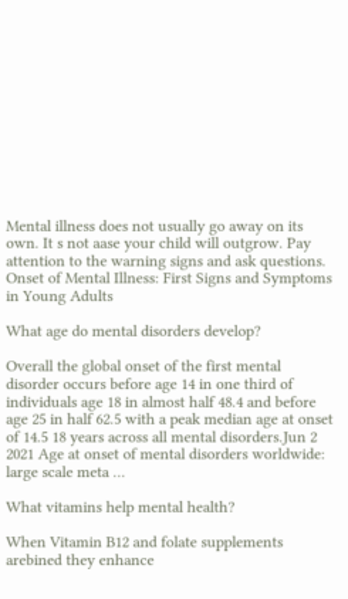Mental illness does not usually go away on its own. It s not aase your child will outgrow. Pay attention to the warning signs and ask questions. Onset of Mental Illness: First Signs and Symptoms in Young Adults

What age do mental disorders develop?

Overall the global onset of the first mental disorder occurs before age 14 in one third of individuals age 18 in almost half 48.4 and before age 25 in half 62.5 with a peak median age at onset of 14.5 18 years across all mental disorders.Jun 2 2021 Age at onset of mental disorders worldwide: large scale meta …

What vitamins help mental health?

When Vitamin B12 and folate supplements arebined they enhance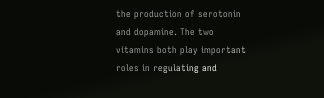the production of serotonin and dopamine. The two vitamins both play important roles in regulating and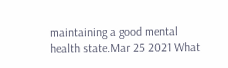maintaining a good mental health state.Mar 25 2021 What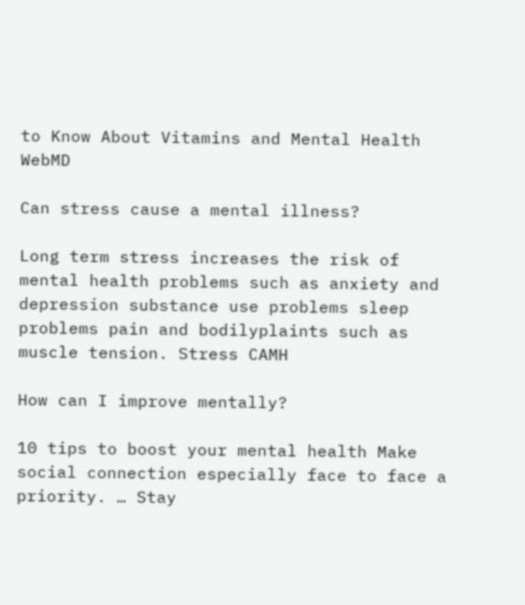to Know About Vitamins and Mental Health WebMD

Can stress cause a mental illness?

Long term stress increases the risk of mental health problems such as anxiety and depression substance use problems sleep problems pain and bodilyplaints such as muscle tension. Stress CAMH

How can I improve mentally?

10 tips to boost your mental health Make social connection especially face to face a priority. … Stay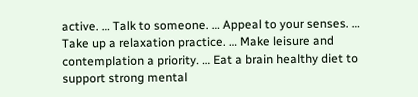active. … Talk to someone. … Appeal to your senses. … Take up a relaxation practice. … Make leisure and contemplation a priority. … Eat a brain healthy diet to support strong mental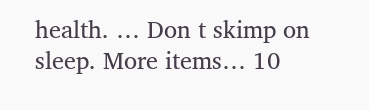health. … Don t skimp on sleep. More items… 10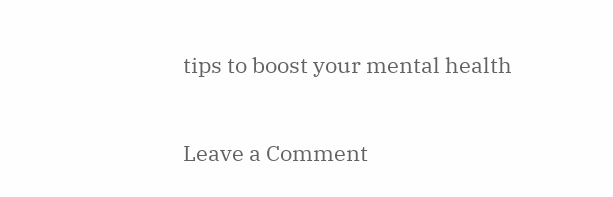tips to boost your mental health

Leave a Comment